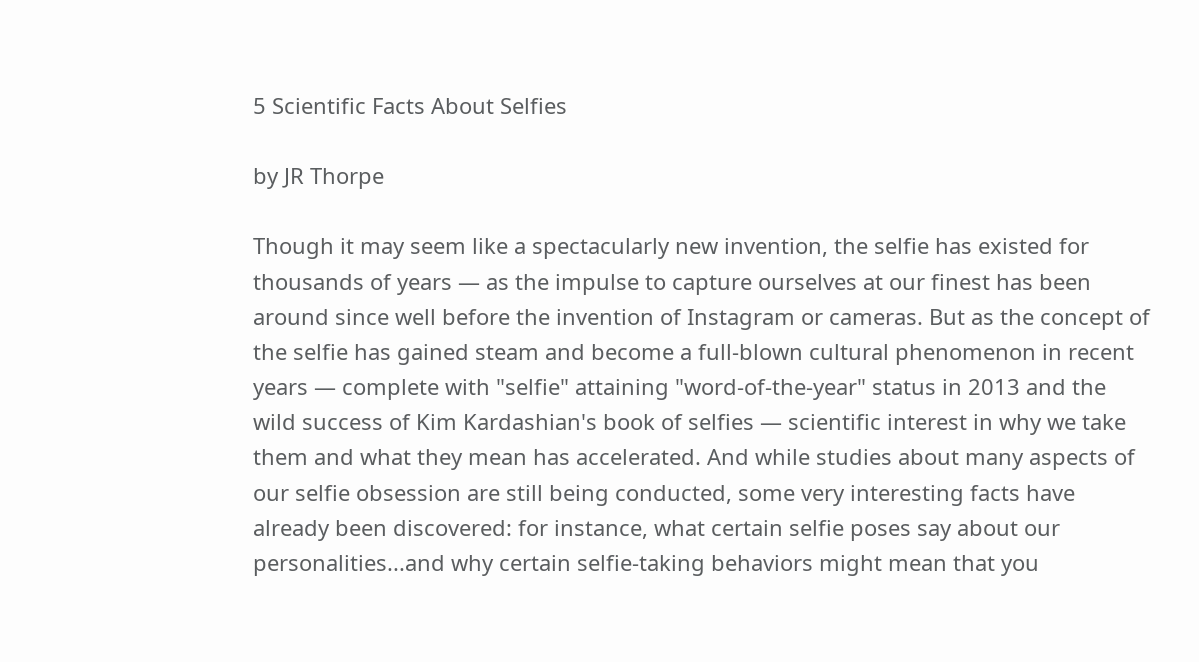5 Scientific Facts About Selfies

by JR Thorpe

Though it may seem like a spectacularly new invention, the selfie has existed for thousands of years — as the impulse to capture ourselves at our finest has been around since well before the invention of Instagram or cameras. But as the concept of the selfie has gained steam and become a full-blown cultural phenomenon in recent years — complete with "selfie" attaining "word-of-the-year" status in 2013 and the wild success of Kim Kardashian's book of selfies — scientific interest in why we take them and what they mean has accelerated. And while studies about many aspects of our selfie obsession are still being conducted, some very interesting facts have already been discovered: for instance, what certain selfie poses say about our personalities...and why certain selfie-taking behaviors might mean that you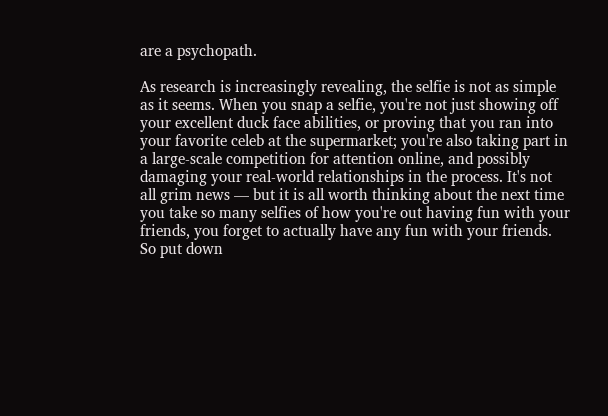are a psychopath.

As research is increasingly revealing, the selfie is not as simple as it seems. When you snap a selfie, you're not just showing off your excellent duck face abilities, or proving that you ran into your favorite celeb at the supermarket; you're also taking part in a large-scale competition for attention online, and possibly damaging your real-world relationships in the process. It's not all grim news — but it is all worth thinking about the next time you take so many selfies of how you're out having fun with your friends, you forget to actually have any fun with your friends. So put down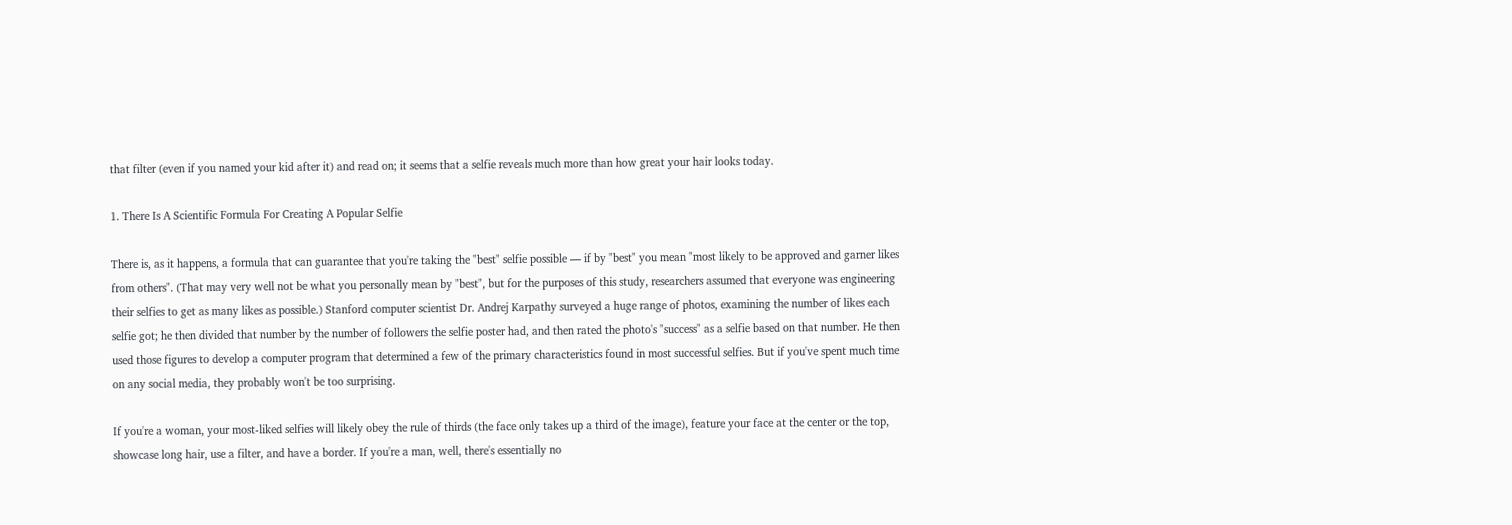that filter (even if you named your kid after it) and read on; it seems that a selfie reveals much more than how great your hair looks today.

1. There Is A Scientific Formula For Creating A Popular Selfie

There is, as it happens, a formula that can guarantee that you're taking the "best" selfie possible — if by "best" you mean "most likely to be approved and garner likes from others". (That may very well not be what you personally mean by "best", but for the purposes of this study, researchers assumed that everyone was engineering their selfies to get as many likes as possible.) Stanford computer scientist Dr. Andrej Karpathy surveyed a huge range of photos, examining the number of likes each selfie got; he then divided that number by the number of followers the selfie poster had, and then rated the photo's "success" as a selfie based on that number. He then used those figures to develop a computer program that determined a few of the primary characteristics found in most successful selfies. But if you've spent much time on any social media, they probably won't be too surprising.

If you're a woman, your most-liked selfies will likely obey the rule of thirds (the face only takes up a third of the image), feature your face at the center or the top, showcase long hair, use a filter, and have a border. If you're a man, well, there's essentially no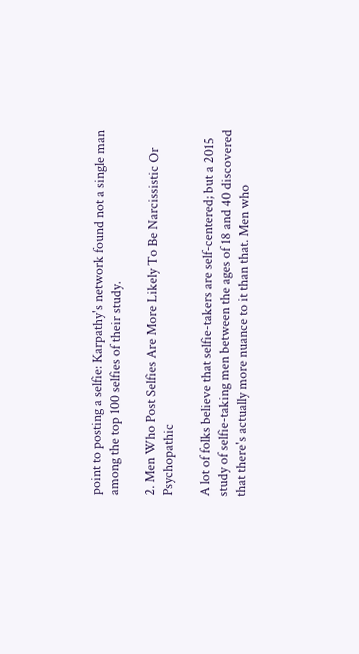point to posting a selfie: Karpathy's network found not a single man among the top 100 selfies of their study.

2. Men Who Post Selfies Are More Likely To Be Narcissistic Or Psychopathic

A lot of folks believe that selfie-takers are self-centered; but a 2015 study of selfie-taking men between the ages of 18 and 40 discovered that there's actually more nuance to it than that. Men who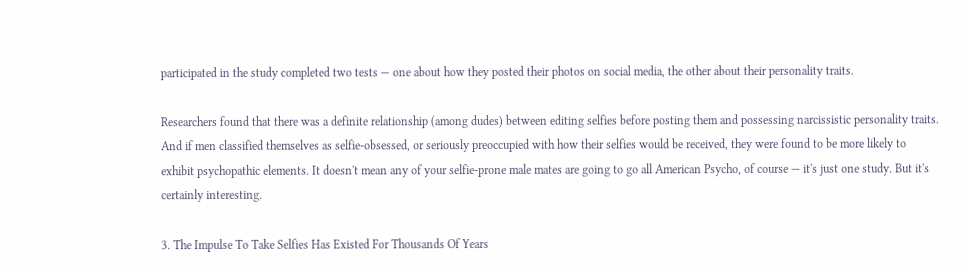participated in the study completed two tests — one about how they posted their photos on social media, the other about their personality traits.

Researchers found that there was a definite relationship (among dudes) between editing selfies before posting them and possessing narcissistic personality traits. And if men classified themselves as selfie-obsessed, or seriously preoccupied with how their selfies would be received, they were found to be more likely to exhibit psychopathic elements. It doesn't mean any of your selfie-prone male mates are going to go all American Psycho, of course — it's just one study. But it's certainly interesting.

3. The Impulse To Take Selfies Has Existed For Thousands Of Years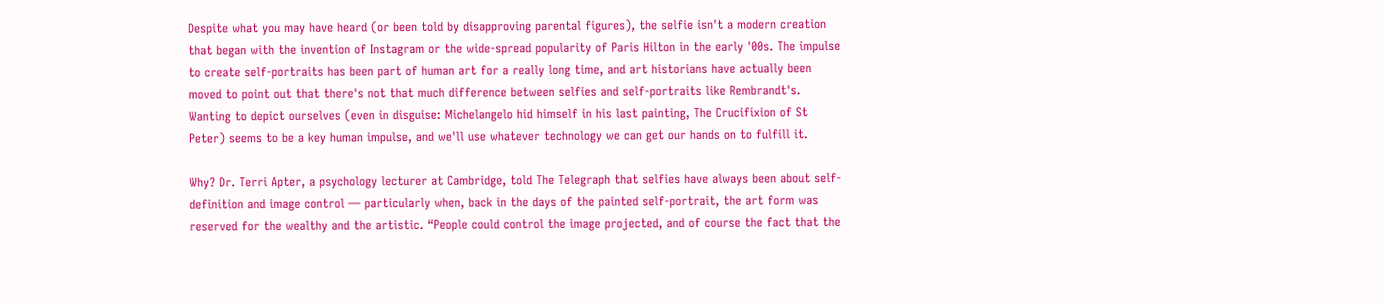Despite what you may have heard (or been told by disapproving parental figures), the selfie isn't a modern creation that began with the invention of Instagram or the wide-spread popularity of Paris Hilton in the early '00s. The impulse to create self-portraits has been part of human art for a really long time, and art historians have actually been moved to point out that there's not that much difference between selfies and self-portraits like Rembrandt's. Wanting to depict ourselves (even in disguise: Michelangelo hid himself in his last painting, The Crucifixion of St Peter) seems to be a key human impulse, and we'll use whatever technology we can get our hands on to fulfill it.

Why? Dr. Terri Apter, a psychology lecturer at Cambridge, told The Telegraph that selfies have always been about self-definition and image control — particularly when, back in the days of the painted self-portrait, the art form was reserved for the wealthy and the artistic. “People could control the image projected, and of course the fact that the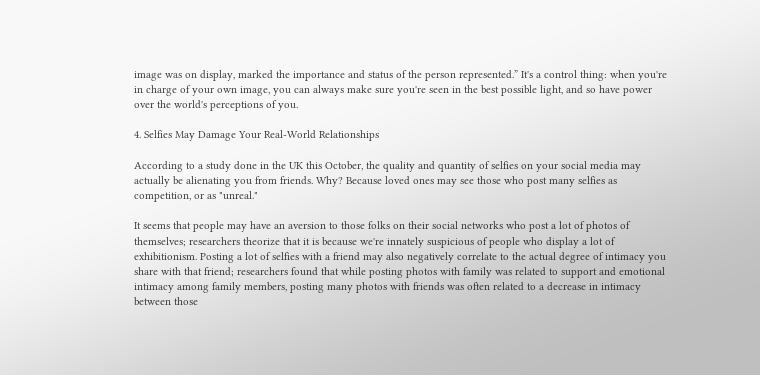image was on display, marked the importance and status of the person represented.” It's a control thing: when you're in charge of your own image, you can always make sure you're seen in the best possible light, and so have power over the world's perceptions of you.

4. Selfies May Damage Your Real-World Relationships

According to a study done in the UK this October, the quality and quantity of selfies on your social media may actually be alienating you from friends. Why? Because loved ones may see those who post many selfies as competition, or as "unreal."

It seems that people may have an aversion to those folks on their social networks who post a lot of photos of themselves; researchers theorize that it is because we're innately suspicious of people who display a lot of exhibitionism. Posting a lot of selfies with a friend may also negatively correlate to the actual degree of intimacy you share with that friend; researchers found that while posting photos with family was related to support and emotional intimacy among family members, posting many photos with friends was often related to a decrease in intimacy between those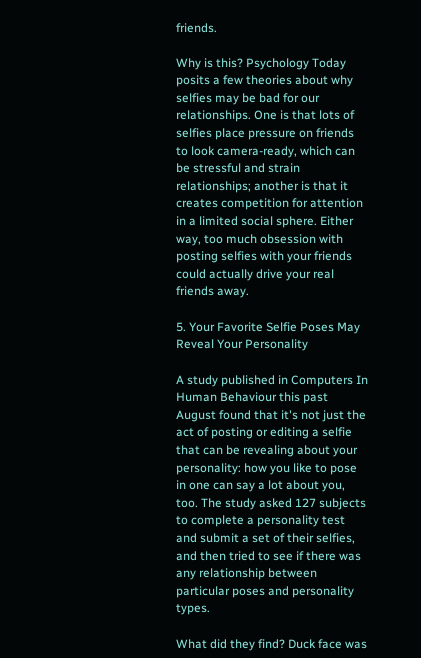friends.

Why is this? Psychology Today posits a few theories about why selfies may be bad for our relationships. One is that lots of selfies place pressure on friends to look camera-ready, which can be stressful and strain relationships; another is that it creates competition for attention in a limited social sphere. Either way, too much obsession with posting selfies with your friends could actually drive your real friends away.

5. Your Favorite Selfie Poses May Reveal Your Personality

A study published in Computers In Human Behaviour this past August found that it's not just the act of posting or editing a selfie that can be revealing about your personality: how you like to pose in one can say a lot about you, too. The study asked 127 subjects to complete a personality test and submit a set of their selfies, and then tried to see if there was any relationship between particular poses and personality types.

What did they find? Duck face was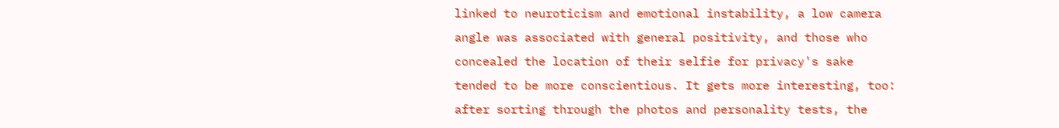linked to neuroticism and emotional instability, a low camera angle was associated with general positivity, and those who concealed the location of their selfie for privacy's sake tended to be more conscientious. It gets more interesting, too: after sorting through the photos and personality tests, the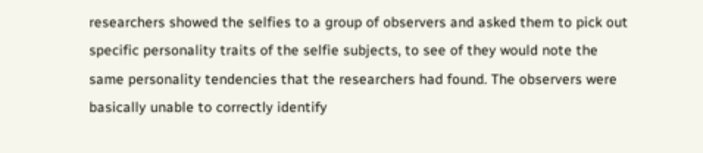researchers showed the selfies to a group of observers and asked them to pick out specific personality traits of the selfie subjects, to see of they would note the same personality tendencies that the researchers had found. The observers were basically unable to correctly identify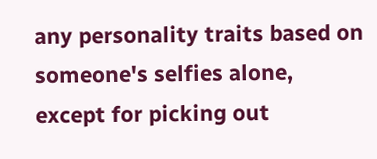any personality traits based on someone's selfies alone, except for picking out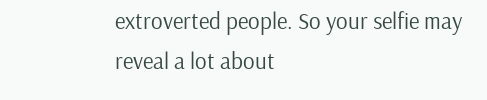extroverted people. So your selfie may reveal a lot about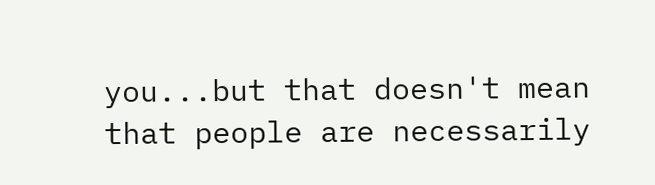you...but that doesn't mean that people are necessarily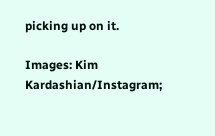picking up on it.

Images: Kim Kardashian/Instagram;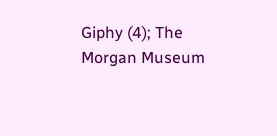Giphy (4); The Morgan Museum